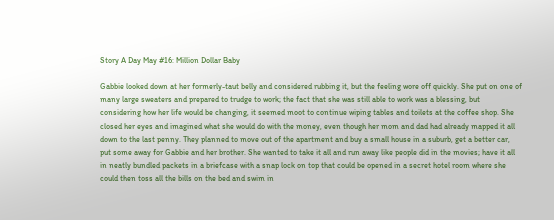Story A Day May #16: Million Dollar Baby

Gabbie looked down at her formerly-taut belly and considered rubbing it, but the feeling wore off quickly. She put on one of many large sweaters and prepared to trudge to work; the fact that she was still able to work was a blessing, but considering how her life would be changing, it seemed moot to continue wiping tables and toilets at the coffee shop. She closed her eyes and imagined what she would do with the money, even though her mom and dad had already mapped it all down to the last penny. They planned to move out of the apartment and buy a small house in a suburb, get a better car, put some away for Gabbie and her brother. She wanted to take it all and run away like people did in the movies; have it all in neatly bundled packets in a briefcase with a snap lock on top that could be opened in a secret hotel room where she could then toss all the bills on the bed and swim in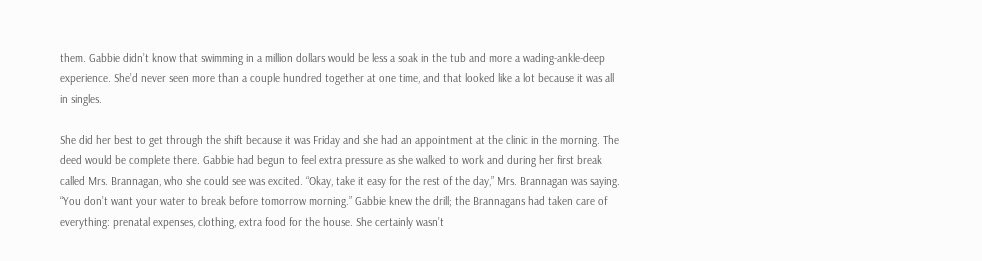them. Gabbie didn’t know that swimming in a million dollars would be less a soak in the tub and more a wading-ankle-deep experience. She’d never seen more than a couple hundred together at one time, and that looked like a lot because it was all in singles.

She did her best to get through the shift because it was Friday and she had an appointment at the clinic in the morning. The deed would be complete there. Gabbie had begun to feel extra pressure as she walked to work and during her first break called Mrs. Brannagan, who she could see was excited. “Okay, take it easy for the rest of the day,” Mrs. Brannagan was saying. “You don’t want your water to break before tomorrow morning.” Gabbie knew the drill; the Brannagans had taken care of everything: prenatal expenses, clothing, extra food for the house. She certainly wasn’t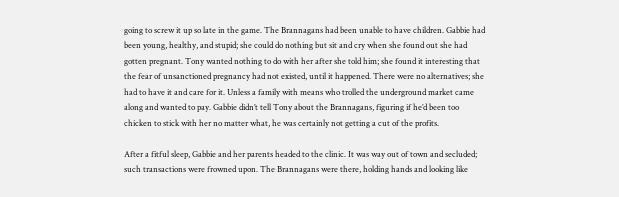going to screw it up so late in the game. The Brannagans had been unable to have children. Gabbie had been young, healthy, and stupid; she could do nothing but sit and cry when she found out she had gotten pregnant. Tony wanted nothing to do with her after she told him; she found it interesting that the fear of unsanctioned pregnancy had not existed, until it happened. There were no alternatives; she had to have it and care for it. Unless a family with means who trolled the underground market came along and wanted to pay. Gabbie didn’t tell Tony about the Brannagans, figuring if he’d been too chicken to stick with her no matter what, he was certainly not getting a cut of the profits.

After a fitful sleep, Gabbie and her parents headed to the clinic. It was way out of town and secluded; such transactions were frowned upon. The Brannagans were there, holding hands and looking like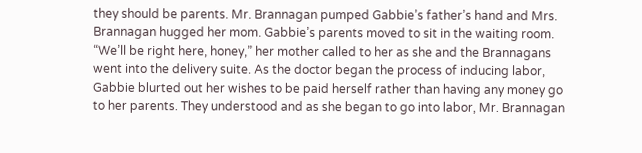they should be parents. Mr. Brannagan pumped Gabbie’s father’s hand and Mrs. Brannagan hugged her mom. Gabbie’s parents moved to sit in the waiting room. “We’ll be right here, honey,” her mother called to her as she and the Brannagans went into the delivery suite. As the doctor began the process of inducing labor, Gabbie blurted out her wishes to be paid herself rather than having any money go to her parents. They understood and as she began to go into labor, Mr. Brannagan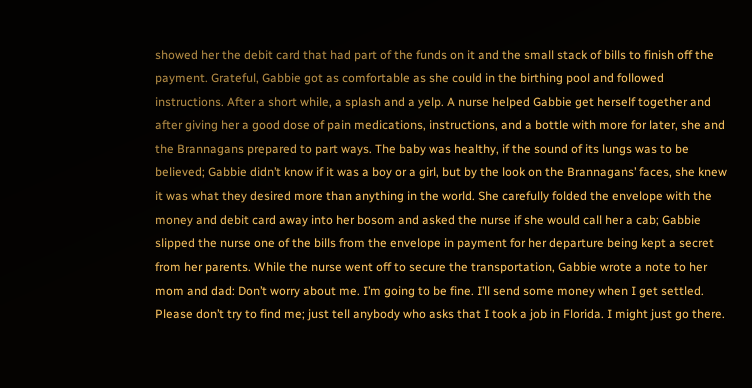showed her the debit card that had part of the funds on it and the small stack of bills to finish off the payment. Grateful, Gabbie got as comfortable as she could in the birthing pool and followed instructions. After a short while, a splash and a yelp. A nurse helped Gabbie get herself together and after giving her a good dose of pain medications, instructions, and a bottle with more for later, she and the Brannagans prepared to part ways. The baby was healthy, if the sound of its lungs was to be believed; Gabbie didn’t know if it was a boy or a girl, but by the look on the Brannagans’ faces, she knew it was what they desired more than anything in the world. She carefully folded the envelope with the money and debit card away into her bosom and asked the nurse if she would call her a cab; Gabbie slipped the nurse one of the bills from the envelope in payment for her departure being kept a secret from her parents. While the nurse went off to secure the transportation, Gabbie wrote a note to her mom and dad: Don’t worry about me. I’m going to be fine. I’ll send some money when I get settled. Please don’t try to find me; just tell anybody who asks that I took a job in Florida. I might just go there.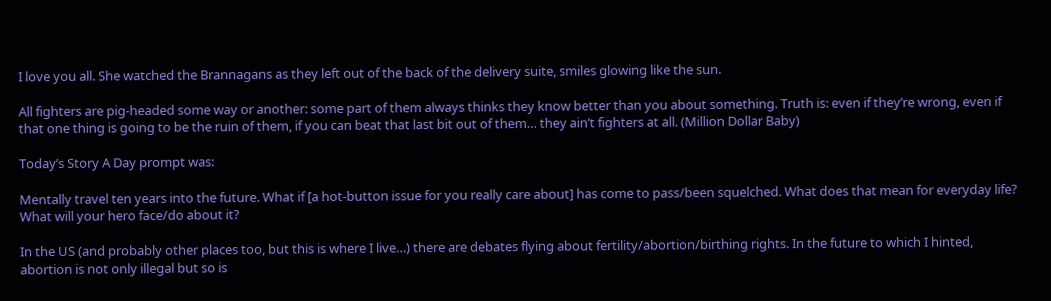I love you all. She watched the Brannagans as they left out of the back of the delivery suite, smiles glowing like the sun.

All fighters are pig-headed some way or another: some part of them always thinks they know better than you about something. Truth is: even if they’re wrong, even if that one thing is going to be the ruin of them, if you can beat that last bit out of them… they ain’t fighters at all. (Million Dollar Baby)

Today’s Story A Day prompt was:

Mentally travel ten years into the future. What if [a hot-button issue for you really care about] has come to pass/been squelched. What does that mean for everyday life? What will your hero face/do about it?

In the US (and probably other places too, but this is where I live…) there are debates flying about fertility/abortion/birthing rights. In the future to which I hinted, abortion is not only illegal but so is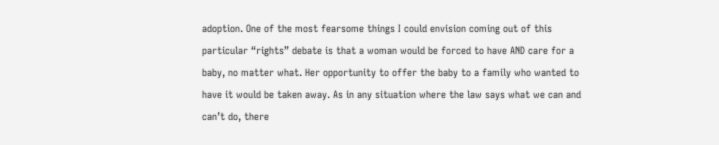adoption. One of the most fearsome things I could envision coming out of this particular “rights” debate is that a woman would be forced to have AND care for a baby, no matter what. Her opportunity to offer the baby to a family who wanted to have it would be taken away. As in any situation where the law says what we can and can’t do, there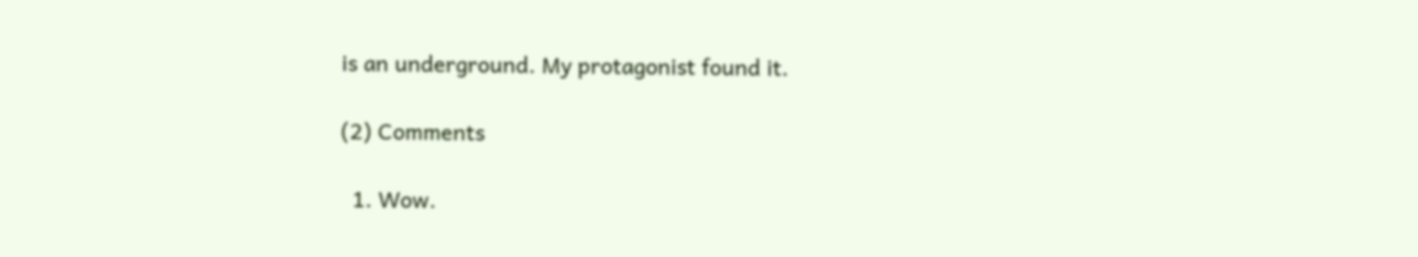is an underground. My protagonist found it.

(2) Comments

  1. Wow.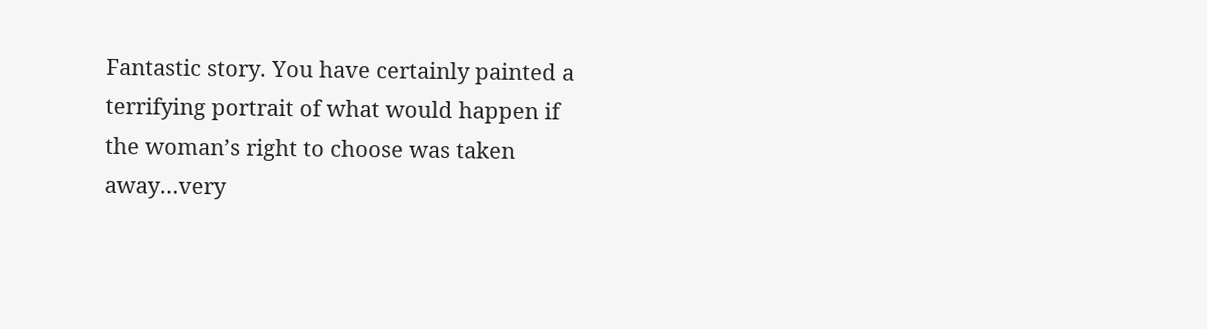Fantastic story. You have certainly painted a terrifying portrait of what would happen if the woman’s right to choose was taken away…very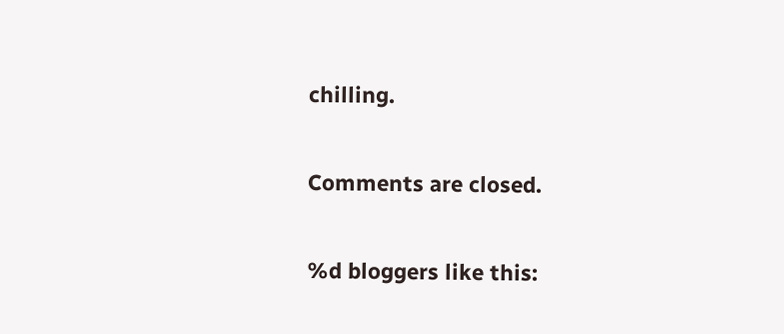chilling.

Comments are closed.

%d bloggers like this: